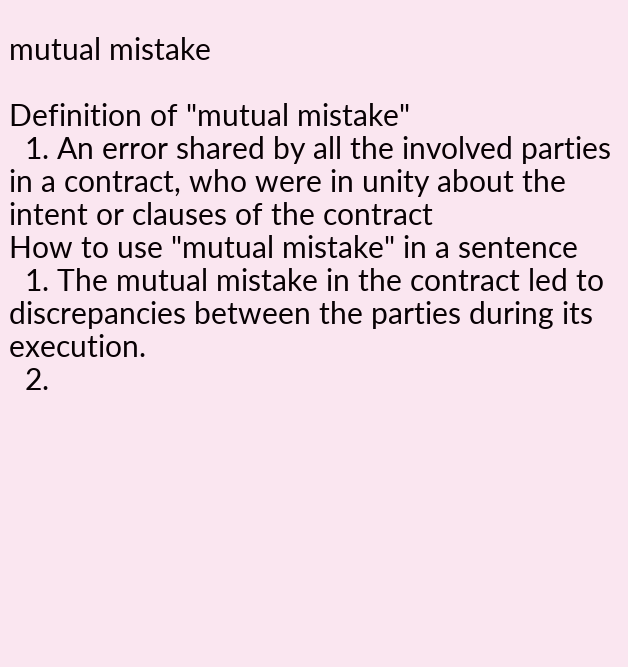mutual mistake

Definition of "mutual mistake"
  1. An error shared by all the involved parties in a contract, who were in unity about the intent or clauses of the contract
How to use "mutual mistake" in a sentence
  1. The mutual mistake in the contract led to discrepancies between the parties during its execution.
  2.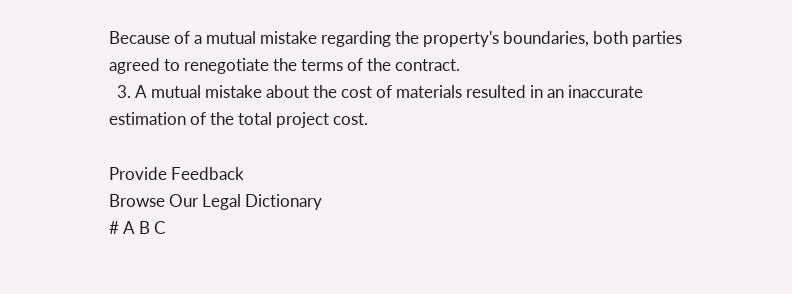Because of a mutual mistake regarding the property's boundaries, both parties agreed to renegotiate the terms of the contract.
  3. A mutual mistake about the cost of materials resulted in an inaccurate estimation of the total project cost.

Provide Feedback
Browse Our Legal Dictionary
# A B C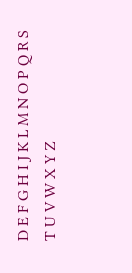D E F G H I J K L M N O P Q R S T U V W X Y Z